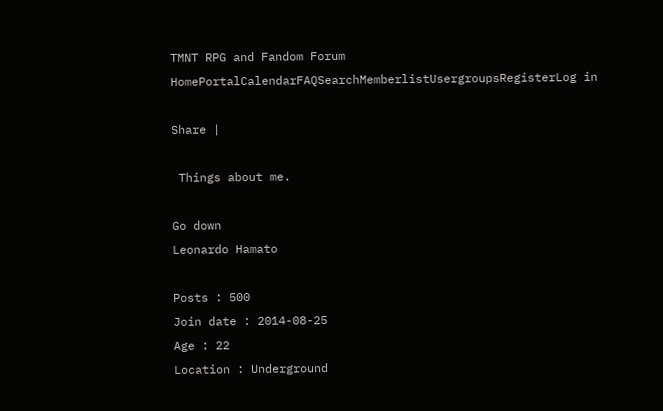TMNT RPG and Fandom Forum
HomePortalCalendarFAQSearchMemberlistUsergroupsRegisterLog in

Share |

 Things about me.

Go down
Leonardo Hamato

Posts : 500
Join date : 2014-08-25
Age : 22
Location : Underground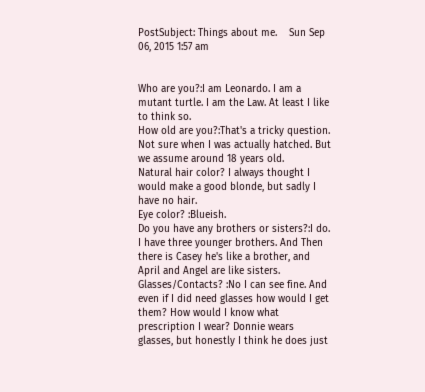PostSubject: Things about me.    Sun Sep 06, 2015 1:57 am


Who are you?:I am Leonardo. I am a mutant turtle. I am the Law. At least I like to think so.
How old are you?:That's a tricky question. Not sure when I was actually hatched. But we assume around 18 years old.
Natural hair color? I always thought I would make a good blonde, but sadly I have no hair.
Eye color? :Blueish.
Do you have any brothers or sisters?:I do. I have three younger brothers. And Then there is Casey he's like a brother, and April and Angel are like sisters.
Glasses/Contacts? :No I can see fine. And even if I did need glasses how would I get them? How would I know what prescription I wear? Donnie wears glasses, but honestly I think he does just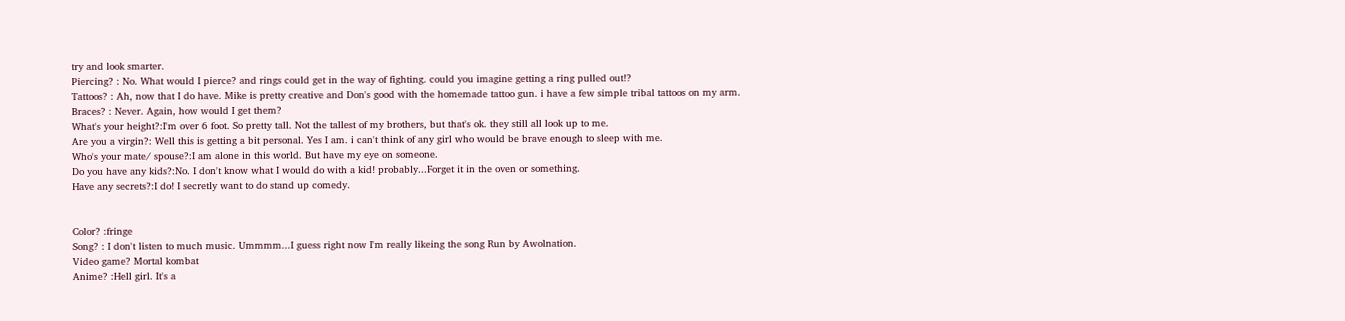try and look smarter.
Piercing? : No. What would I pierce? and rings could get in the way of fighting. could you imagine getting a ring pulled out!?
Tattoos? : Ah, now that I do have. Mike is pretty creative and Don's good with the homemade tattoo gun. i have a few simple tribal tattoos on my arm.
Braces? : Never. Again, how would I get them?
What's your height?:I'm over 6 foot. So pretty tall. Not the tallest of my brothers, but that's ok. they still all look up to me.
Are you a virgin?: Well this is getting a bit personal. Yes I am. i can't think of any girl who would be brave enough to sleep with me.
Who's your mate/ spouse?:I am alone in this world. But have my eye on someone.
Do you have any kids?:No. I don't know what I would do with a kid! probably...Forget it in the oven or something.
Have any secrets?:I do! I secretly want to do stand up comedy.


Color? :fringe
Song? : I don't listen to much music. Ummmm...I guess right now I'm really likeing the song Run by Awolnation.
Video game? Mortal kombat
Anime? :Hell girl. It's a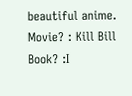beautiful anime.
Movie? : Kill Bill
Book? :I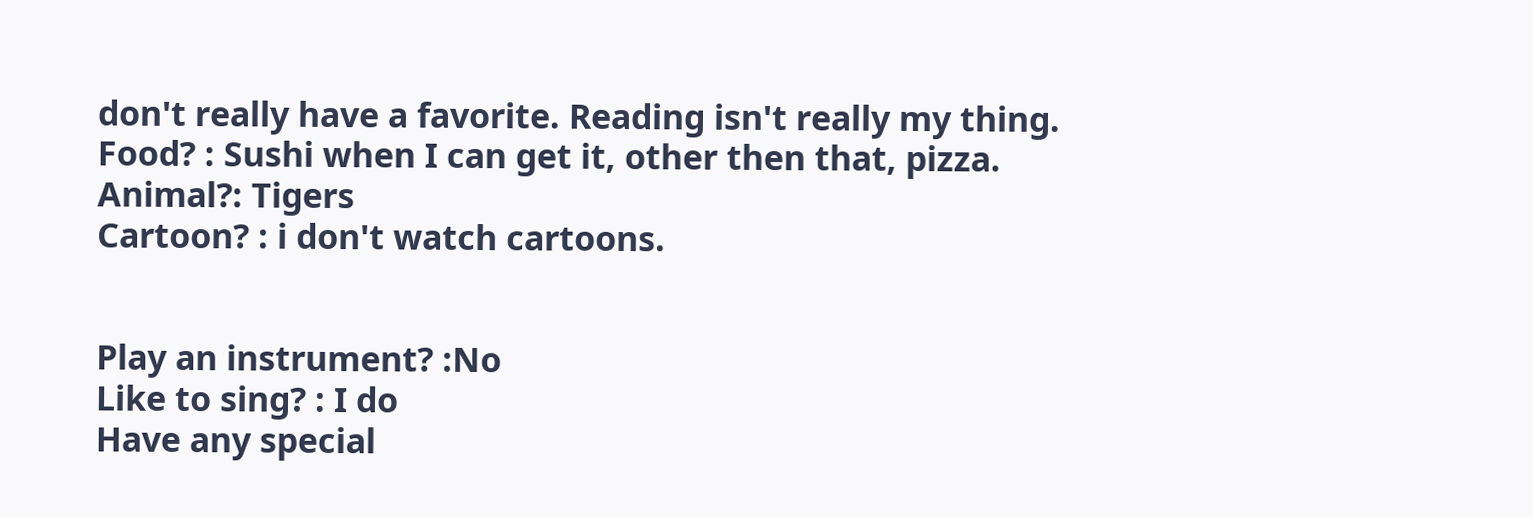don't really have a favorite. Reading isn't really my thing.
Food? : Sushi when I can get it, other then that, pizza.
Animal?: Tigers
Cartoon? : i don't watch cartoons.


Play an instrument? :No
Like to sing? : I do
Have any special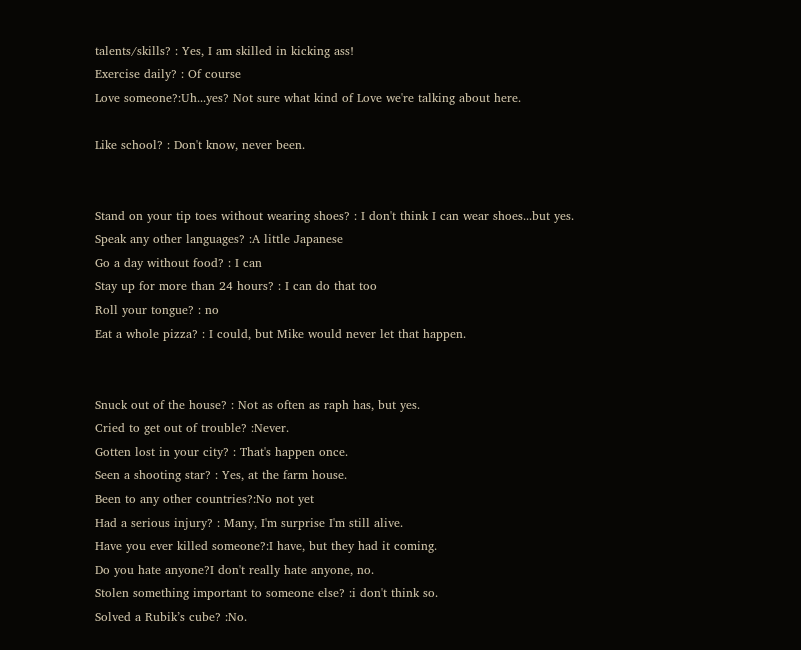talents/skills? : Yes, I am skilled in kicking ass!
Exercise daily? : Of course
Love someone?:Uh...yes? Not sure what kind of Love we're talking about here.

Like school? : Don't know, never been.


Stand on your tip toes without wearing shoes? : I don't think I can wear shoes...but yes.
Speak any other languages? :A little Japanese
Go a day without food? : I can
Stay up for more than 24 hours? : I can do that too
Roll your tongue? : no
Eat a whole pizza? : I could, but Mike would never let that happen.


Snuck out of the house? : Not as often as raph has, but yes.
Cried to get out of trouble? :Never.
Gotten lost in your city? : That's happen once.
Seen a shooting star? : Yes, at the farm house.
Been to any other countries?:No not yet
Had a serious injury? : Many, I'm surprise I'm still alive.
Have you ever killed someone?:I have, but they had it coming.
Do you hate anyone?I don't really hate anyone, no.
Stolen something important to someone else? :i don't think so.
Solved a Rubik’s cube? :No.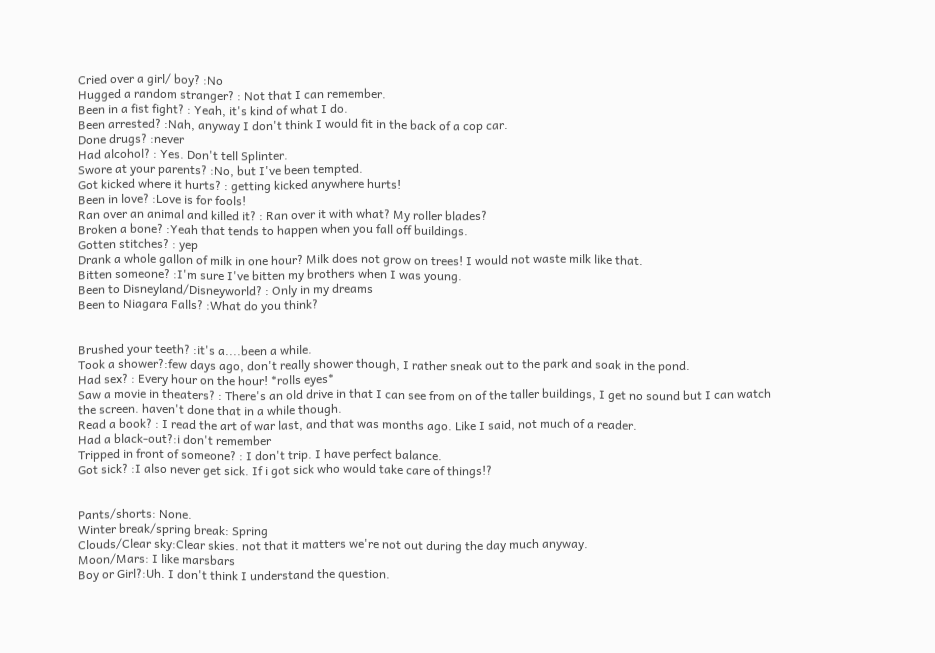Cried over a girl/ boy? :No
Hugged a random stranger? : Not that I can remember.
Been in a fist fight? : Yeah, it's kind of what I do.
Been arrested? :Nah, anyway I don't think I would fit in the back of a cop car.
Done drugs? :never
Had alcohol? : Yes. Don't tell Splinter.
Swore at your parents? :No, but I've been tempted.
Got kicked where it hurts? : getting kicked anywhere hurts!
Been in love? :Love is for fools!
Ran over an animal and killed it? : Ran over it with what? My roller blades?
Broken a bone? :Yeah that tends to happen when you fall off buildings.
Gotten stitches? : yep
Drank a whole gallon of milk in one hour? Milk does not grow on trees! I would not waste milk like that.
Bitten someone? :I'm sure I've bitten my brothers when I was young.
Been to Disneyland/Disneyworld? : Only in my dreams
Been to Niagara Falls? :What do you think?


Brushed your teeth? :it's a....been a while.
Took a shower?:few days ago, don't really shower though, I rather sneak out to the park and soak in the pond.
Had sex? : Every hour on the hour! *rolls eyes*
Saw a movie in theaters? : There's an old drive in that I can see from on of the taller buildings, I get no sound but I can watch the screen. haven't done that in a while though.
Read a book? : I read the art of war last, and that was months ago. Like I said, not much of a reader.
Had a black-out?:i don't remember
Tripped in front of someone? : I don't trip. I have perfect balance.
Got sick? :I also never get sick. If i got sick who would take care of things!?


Pants/shorts: None.
Winter break/spring break: Spring
Clouds/Clear sky:Clear skies. not that it matters we're not out during the day much anyway.
Moon/Mars: I like marsbars
Boy or Girl?:Uh. I don't think I understand the question.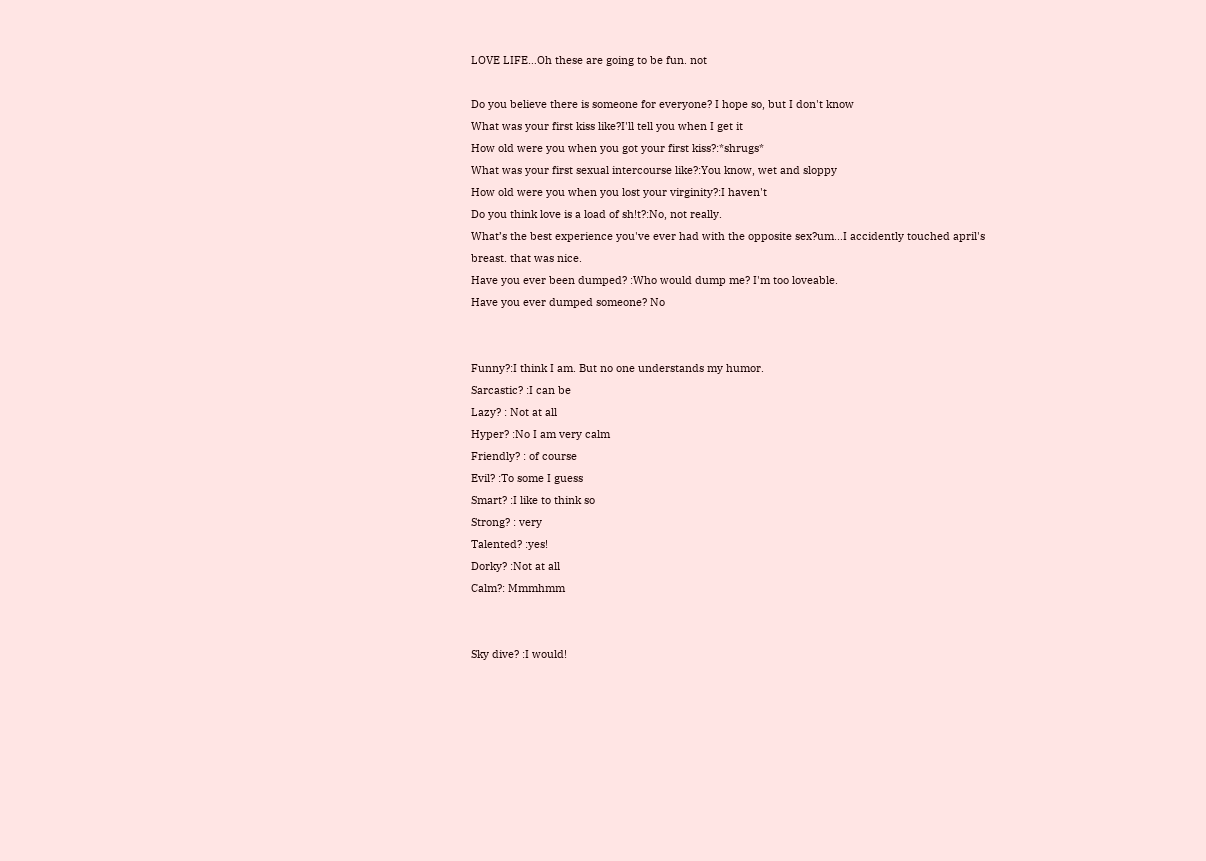LOVE LIFE…Oh these are going to be fun. not

Do you believe there is someone for everyone? I hope so, but I don't know
What was your first kiss like?I'll tell you when I get it
How old were you when you got your first kiss?:*shrugs*
What was your first sexual intercourse like?:You know, wet and sloppy
How old were you when you lost your virginity?:I haven't
Do you think love is a load of sh!t?:No, not really.
What’s the best experience you've ever had with the opposite sex?um...I accidently touched april's breast. that was nice.
Have you ever been dumped? :Who would dump me? I'm too loveable.
Have you ever dumped someone? No


Funny?:I think I am. But no one understands my humor.
Sarcastic? :I can be
Lazy? : Not at all
Hyper? :No I am very calm
Friendly? : of course
Evil? :To some I guess
Smart? :I like to think so
Strong? : very
Talented? :yes!
Dorky? :Not at all
Calm?: Mmmhmm


Sky dive? :I would!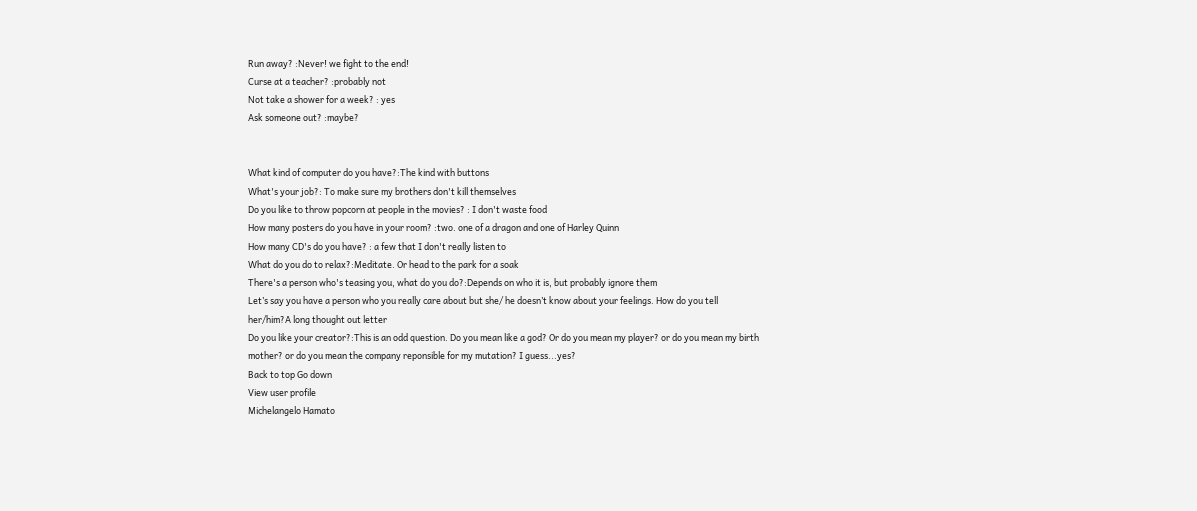Run away? :Never! we fight to the end!
Curse at a teacher? :probably not
Not take a shower for a week? : yes
Ask someone out? :maybe?


What kind of computer do you have?:The kind with buttons
What's your job?: To make sure my brothers don't kill themselves
Do you like to throw popcorn at people in the movies? : I don't waste food
How many posters do you have in your room? :two. one of a dragon and one of Harley Quinn
How many CD's do you have? : a few that I don't really listen to
What do you do to relax?:Meditate. Or head to the park for a soak
There's a person who's teasing you, what do you do?:Depends on who it is, but probably ignore them
Let’s say you have a person who you really care about but she/ he doesn’t know about your feelings. How do you tell her/him?A long thought out letter
Do you like your creator?:This is an odd question. Do you mean like a god? Or do you mean my player? or do you mean my birth mother? or do you mean the company reponsible for my mutation? I guess...yes?
Back to top Go down
View user profile
Michelangelo Hamato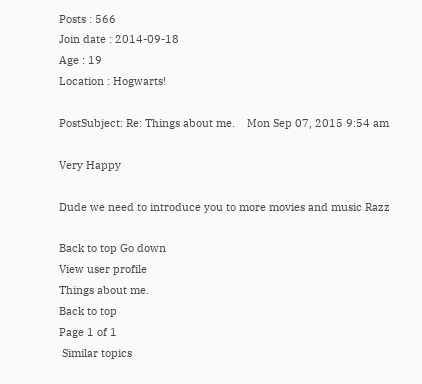Posts : 566
Join date : 2014-09-18
Age : 19
Location : Hogwarts!

PostSubject: Re: Things about me.    Mon Sep 07, 2015 9:54 am

Very Happy

Dude we need to introduce you to more movies and music Razz

Back to top Go down
View user profile
Things about me.
Back to top
Page 1 of 1
 Similar topics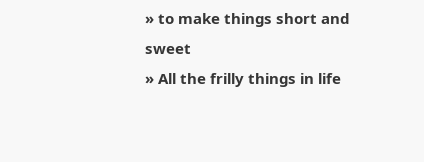» to make things short and sweet
» All the frilly things in life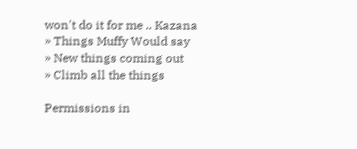won't do it for me .. Kazana
» Things Muffy Would say
» New things coming out
» Climb all the things

Permissions in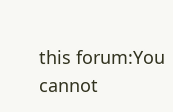this forum:You cannot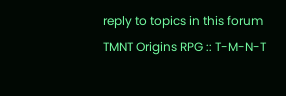reply to topics in this forum
TMNT Origins RPG :: T-M-N-T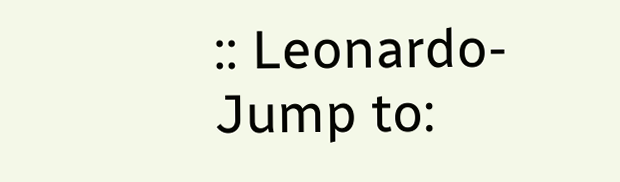:: Leonardo-
Jump to: